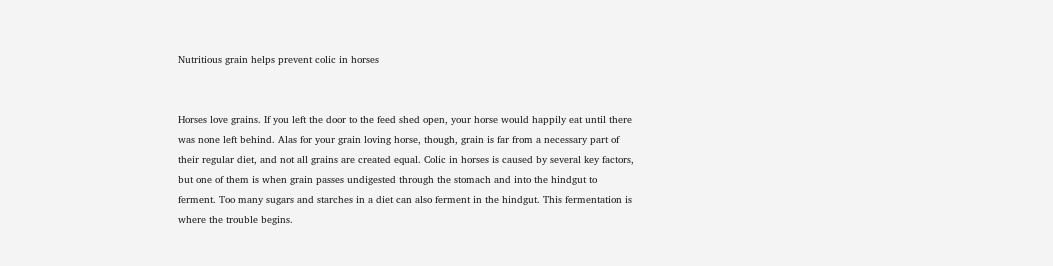Nutritious grain helps prevent colic in horses


Horses love grains. If you left the door to the feed shed open, your horse would happily eat until there was none left behind. Alas for your grain loving horse, though, grain is far from a necessary part of their regular diet, and not all grains are created equal. Colic in horses is caused by several key factors, but one of them is when grain passes undigested through the stomach and into the hindgut to ferment. Too many sugars and starches in a diet can also ferment in the hindgut. This fermentation is where the trouble begins.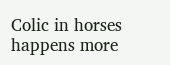Colic in horses happens more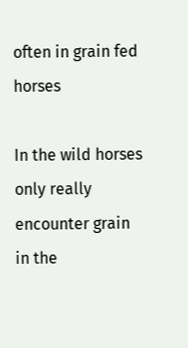often in grain fed horses

In the wild horses only really encounter grain in the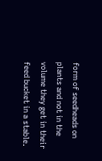form of seedheads on plants and not in the volume they get in their feed bucket in a stable.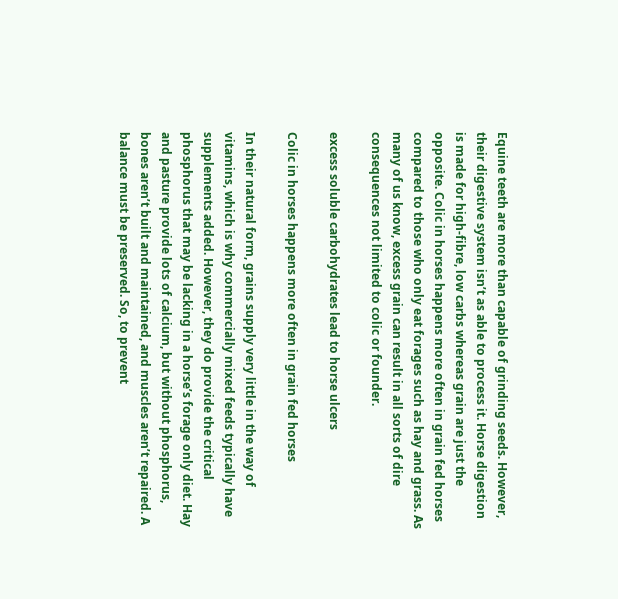Equine teeth are more than capable of grinding seeds. However, their digestive system isn’t as able to process it. Horse digestion is made for high-fibre, low carbs whereas grain are just the opposite. Colic in horses happens more often in grain fed horses compared to those who only eat forages such as hay and grass. As many of us know, excess grain can result in all sorts of dire consequences not limited to colic or founder.

excess soluble carbohydrates lead to horse ulcers

Colic in horses happens more often in grain fed horses

In their natural form, grains supply very little in the way of vitamins, which is why commercially mixed feeds typically have supplements added. However, they do provide the critical phosphorus that may be lacking in a horse’s forage only diet. Hay and pasture provide lots of calcium, but without phosphorus, bones aren’t built and maintained, and muscles aren’t repaired. A balance must be preserved. So, to prevent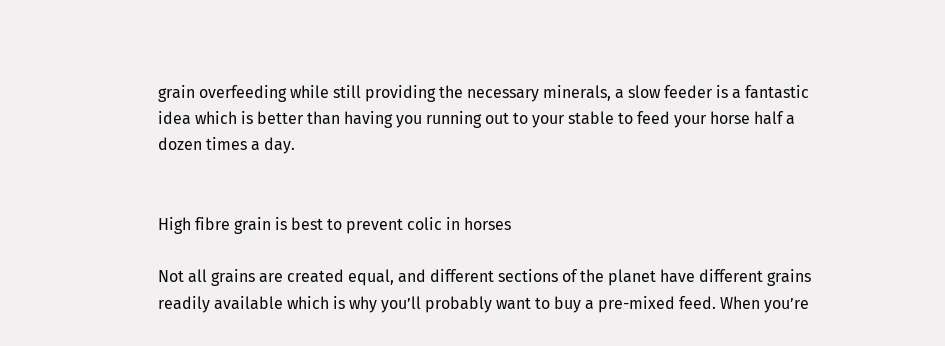grain overfeeding while still providing the necessary minerals, a slow feeder is a fantastic idea which is better than having you running out to your stable to feed your horse half a dozen times a day.


High fibre grain is best to prevent colic in horses

Not all grains are created equal, and different sections of the planet have different grains readily available which is why you’ll probably want to buy a pre-mixed feed. When you’re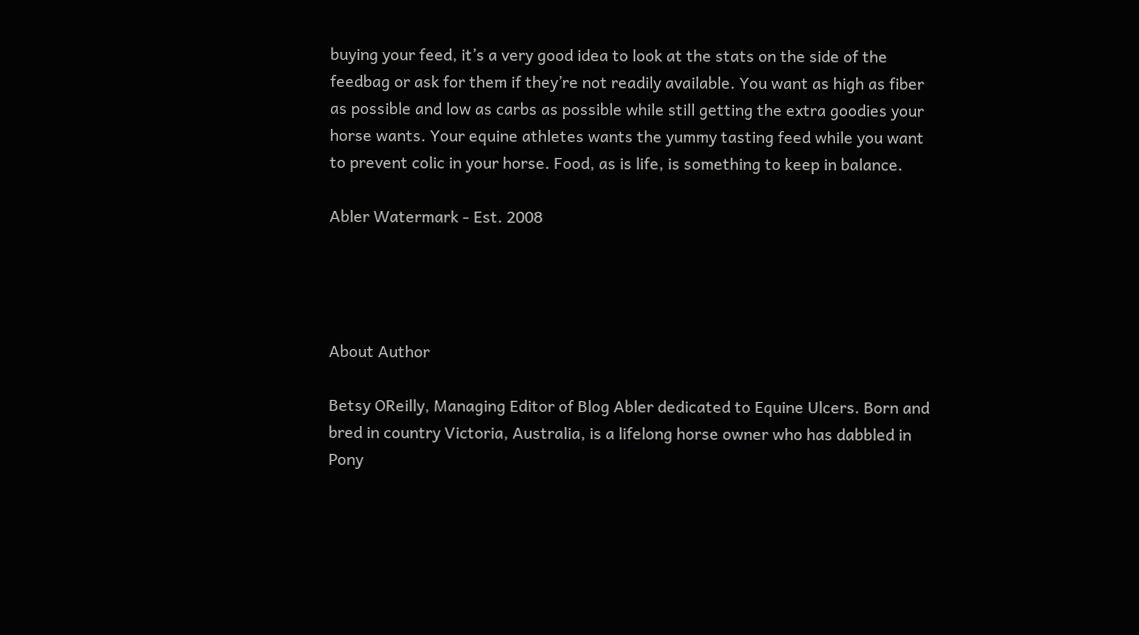buying your feed, it’s a very good idea to look at the stats on the side of the feedbag or ask for them if they’re not readily available. You want as high as fiber as possible and low as carbs as possible while still getting the extra goodies your horse wants. Your equine athletes wants the yummy tasting feed while you want to prevent colic in your horse. Food, as is life, is something to keep in balance.

Abler Watermark - Est. 2008




About Author

Betsy OReilly, Managing Editor of Blog Abler dedicated to Equine Ulcers. Born and bred in country Victoria, Australia, is a lifelong horse owner who has dabbled in Pony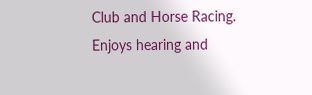Club and Horse Racing. Enjoys hearing and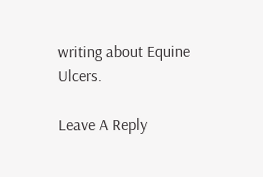writing about Equine Ulcers.

Leave A Reply